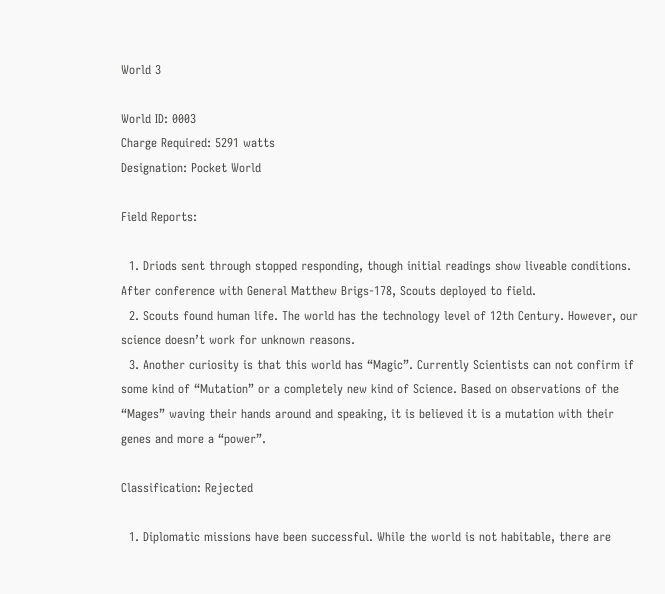World 3

World ID: 0003
Charge Required: 5291 watts
Designation: Pocket World

Field Reports:

  1. Driods sent through stopped responding, though initial readings show liveable conditions. After conference with General Matthew Brigs-178, Scouts deployed to field.
  2. Scouts found human life. The world has the technology level of 12th Century. However, our science doesn’t work for unknown reasons.
  3. Another curiosity is that this world has “Magic”. Currently Scientists can not confirm if some kind of “Mutation” or a completely new kind of Science. Based on observations of the “Mages” waving their hands around and speaking, it is believed it is a mutation with their genes and more a “power”.

Classification: Rejected

  1. Diplomatic missions have been successful. While the world is not habitable, there are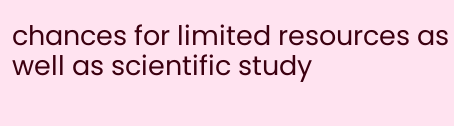chances for limited resources as well as scientific study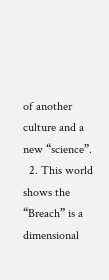of another culture and a new “science”.
  2. This world shows the “Breach” is a dimensional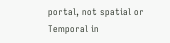portal, not spatial or Temporal in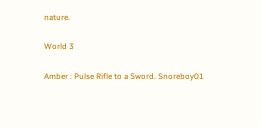nature.

World 3

Amber : Pulse Rifle to a Sword. Snoreboy01